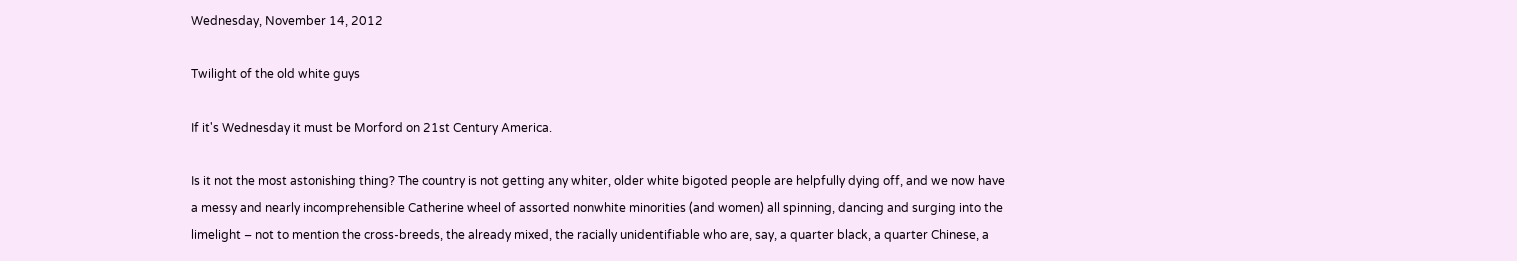Wednesday, November 14, 2012

Twilight of the old white guys

If it's Wednesday it must be Morford on 21st Century America.

Is it not the most astonishing thing? The country is not getting any whiter, older white bigoted people are helpfully dying off, and we now have a messy and nearly incomprehensible Catherine wheel of assorted nonwhite minorities (and women) all spinning, dancing and surging into the limelight – not to mention the cross-breeds, the already mixed, the racially unidentifiable who are, say, a quarter black, a quarter Chinese, a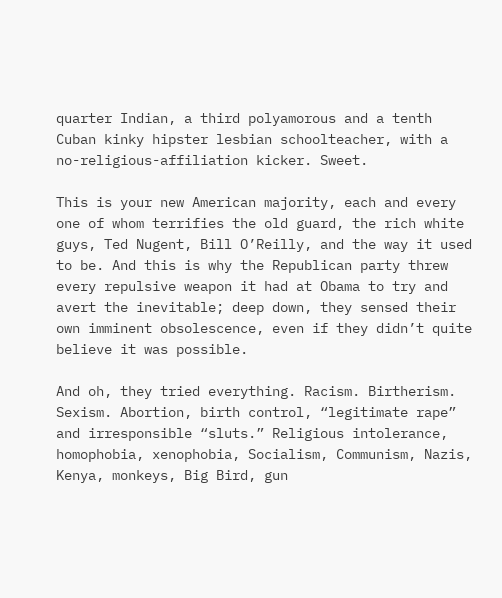quarter Indian, a third polyamorous and a tenth Cuban kinky hipster lesbian schoolteacher, with a no-religious-affiliation kicker. Sweet.

This is your new American majority, each and every one of whom terrifies the old guard, the rich white guys, Ted Nugent, Bill O’Reilly, and the way it used to be. And this is why the Republican party threw every repulsive weapon it had at Obama to try and avert the inevitable; deep down, they sensed their own imminent obsolescence, even if they didn’t quite believe it was possible.

And oh, they tried everything. Racism. Birtherism. Sexism. Abortion, birth control, “legitimate rape” and irresponsible “sluts.” Religious intolerance, homophobia, xenophobia, Socialism, Communism, Nazis, Kenya, monkeys, Big Bird, gun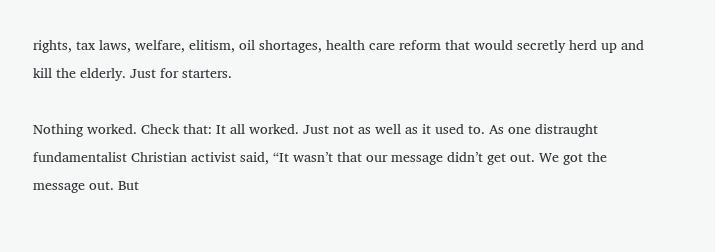rights, tax laws, welfare, elitism, oil shortages, health care reform that would secretly herd up and kill the elderly. Just for starters.

Nothing worked. Check that: It all worked. Just not as well as it used to. As one distraught fundamentalist Christian activist said, “It wasn’t that our message didn’t get out. We got the message out. But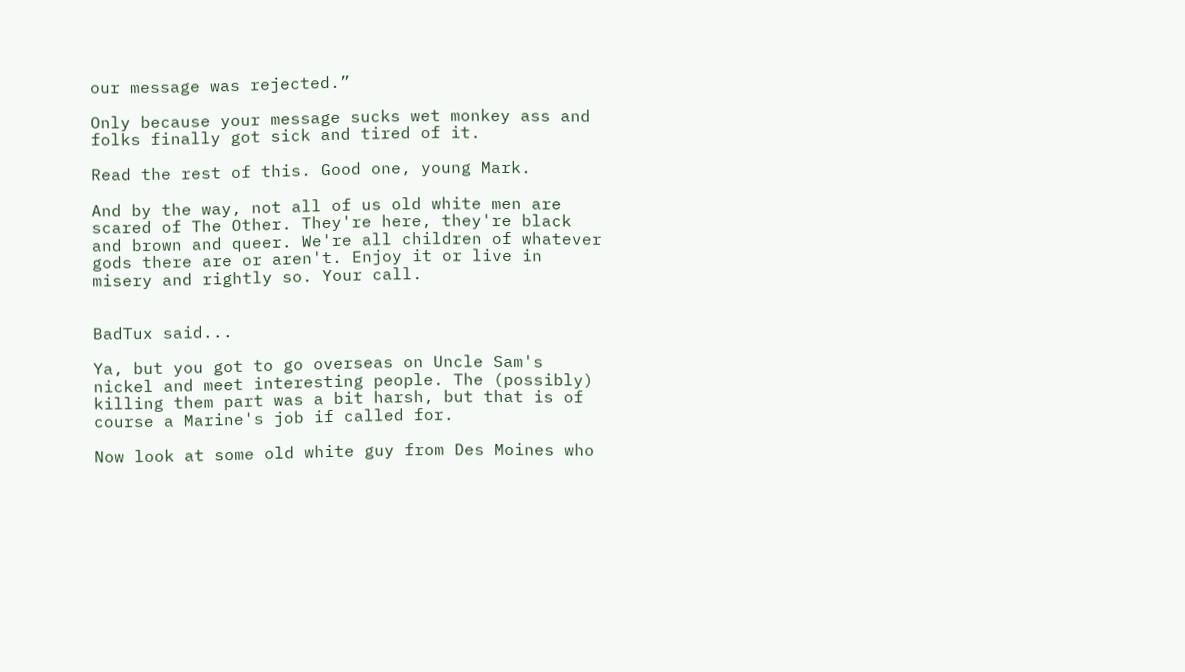our message was rejected.”

Only because your message sucks wet monkey ass and folks finally got sick and tired of it.

Read the rest of this. Good one, young Mark.

And by the way, not all of us old white men are scared of The Other. They're here, they're black and brown and queer. We're all children of whatever gods there are or aren't. Enjoy it or live in misery and rightly so. Your call.


BadTux said...

Ya, but you got to go overseas on Uncle Sam's nickel and meet interesting people. The (possibly) killing them part was a bit harsh, but that is of course a Marine's job if called for.

Now look at some old white guy from Des Moines who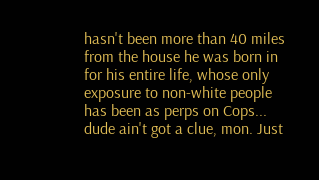hasn't been more than 40 miles from the house he was born in for his entire life, whose only exposure to non-white people has been as perps on Cops... dude ain't got a clue, mon. Just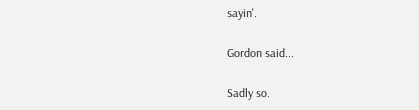sayin'.

Gordon said...

Sadly so.